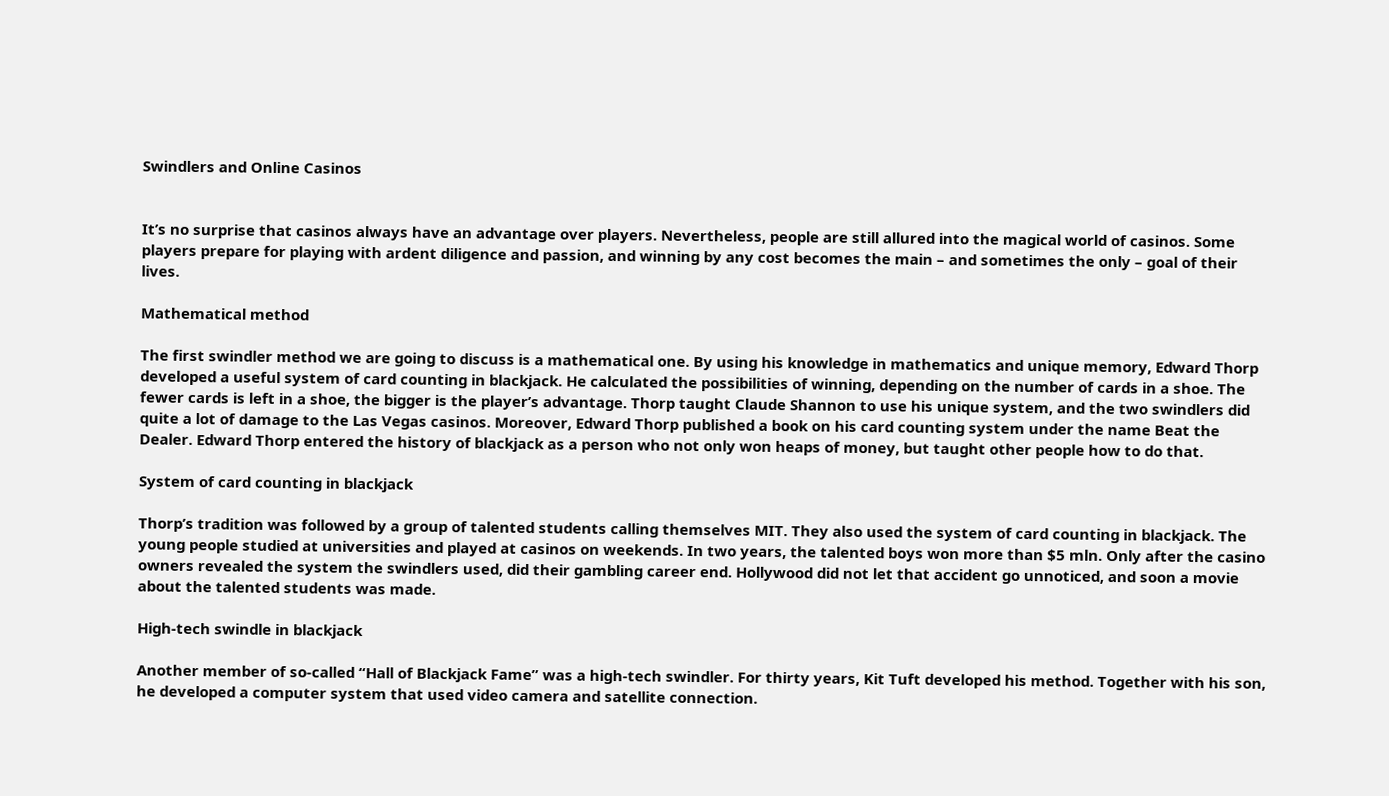Swindlers and Online Casinos


It’s no surprise that casinos always have an advantage over players. Nevertheless, people are still allured into the magical world of casinos. Some players prepare for playing with ardent diligence and passion, and winning by any cost becomes the main – and sometimes the only – goal of their lives.

Mathematical method

The first swindler method we are going to discuss is a mathematical one. By using his knowledge in mathematics and unique memory, Edward Thorp developed a useful system of card counting in blackjack. He calculated the possibilities of winning, depending on the number of cards in a shoe. The fewer cards is left in a shoe, the bigger is the player’s advantage. Thorp taught Claude Shannon to use his unique system, and the two swindlers did quite a lot of damage to the Las Vegas casinos. Moreover, Edward Thorp published a book on his card counting system under the name Beat the Dealer. Edward Thorp entered the history of blackjack as a person who not only won heaps of money, but taught other people how to do that.

System of card counting in blackjack

Thorp’s tradition was followed by a group of talented students calling themselves MIT. They also used the system of card counting in blackjack. The young people studied at universities and played at casinos on weekends. In two years, the talented boys won more than $5 mln. Only after the casino owners revealed the system the swindlers used, did their gambling career end. Hollywood did not let that accident go unnoticed, and soon a movie about the talented students was made.

High-tech swindle in blackjack

Another member of so-called “Hall of Blackjack Fame” was a high-tech swindler. For thirty years, Kit Tuft developed his method. Together with his son, he developed a computer system that used video camera and satellite connection.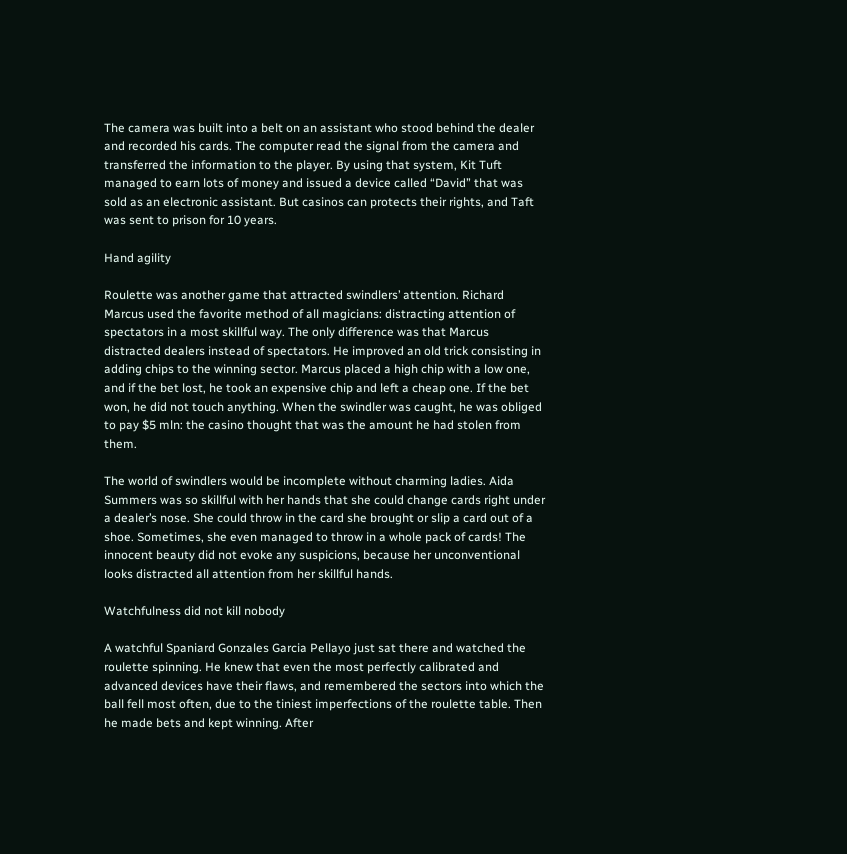The camera was built into a belt on an assistant who stood behind the dealer and recorded his cards. The computer read the signal from the camera and transferred the information to the player. By using that system, Kit Tuft managed to earn lots of money and issued a device called “David” that was sold as an electronic assistant. But casinos can protects their rights, and Taft was sent to prison for 10 years.

Hand agility

Roulette was another game that attracted swindlers’ attention. Richard Marcus used the favorite method of all magicians: distracting attention of spectators in a most skillful way. The only difference was that Marcus distracted dealers instead of spectators. He improved an old trick consisting in adding chips to the winning sector. Marcus placed a high chip with a low one, and if the bet lost, he took an expensive chip and left a cheap one. If the bet won, he did not touch anything. When the swindler was caught, he was obliged to pay $5 mln: the casino thought that was the amount he had stolen from them.

The world of swindlers would be incomplete without charming ladies. Aida Summers was so skillful with her hands that she could change cards right under a dealer’s nose. She could throw in the card she brought or slip a card out of a shoe. Sometimes, she even managed to throw in a whole pack of cards! The innocent beauty did not evoke any suspicions, because her unconventional looks distracted all attention from her skillful hands.

Watchfulness did not kill nobody

A watchful Spaniard Gonzales Garcia Pellayo just sat there and watched the roulette spinning. He knew that even the most perfectly calibrated and advanced devices have their flaws, and remembered the sectors into which the ball fell most often, due to the tiniest imperfections of the roulette table. Then he made bets and kept winning. After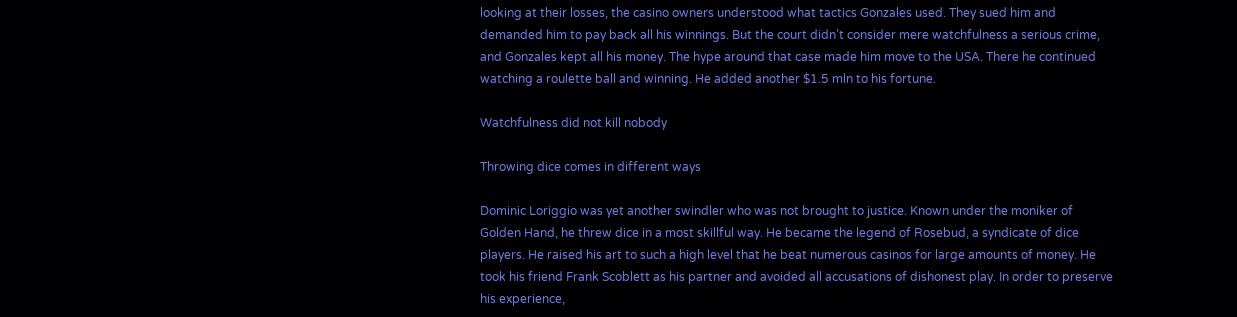looking at their losses, the casino owners understood what tactics Gonzales used. They sued him and demanded him to pay back all his winnings. But the court didn’t consider mere watchfulness a serious crime, and Gonzales kept all his money. The hype around that case made him move to the USA. There he continued watching a roulette ball and winning. He added another $1.5 mln to his fortune.

Watchfulness did not kill nobody

Throwing dice comes in different ways

Dominic Loriggio was yet another swindler who was not brought to justice. Known under the moniker of Golden Hand, he threw dice in a most skillful way. He became the legend of Rosebud, a syndicate of dice players. He raised his art to such a high level that he beat numerous casinos for large amounts of money. He took his friend Frank Scoblett as his partner and avoided all accusations of dishonest play. In order to preserve his experience,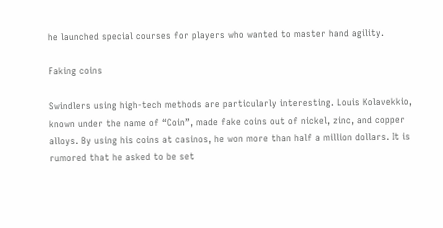he launched special courses for players who wanted to master hand agility.

Faking coins

Swindlers using high-tech methods are particularly interesting. Louis Kolavekkio, known under the name of “Coin”, made fake coins out of nickel, zinc, and copper alloys. By using his coins at casinos, he won more than half a million dollars. It is rumored that he asked to be set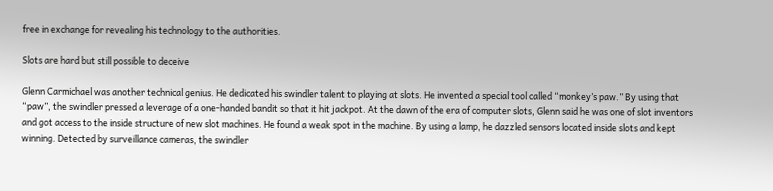free in exchange for revealing his technology to the authorities.

Slots are hard but still possible to deceive

Glenn Carmichael was another technical genius. He dedicated his swindler talent to playing at slots. He invented a special tool called “monkey’s paw.” By using that “paw”, the swindler pressed a leverage of a one-handed bandit so that it hit jackpot. At the dawn of the era of computer slots, Glenn said he was one of slot inventors and got access to the inside structure of new slot machines. He found a weak spot in the machine. By using a lamp, he dazzled sensors located inside slots and kept winning. Detected by surveillance cameras, the swindler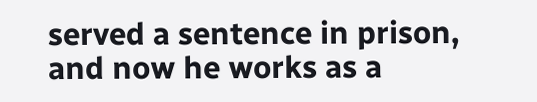served a sentence in prison, and now he works as a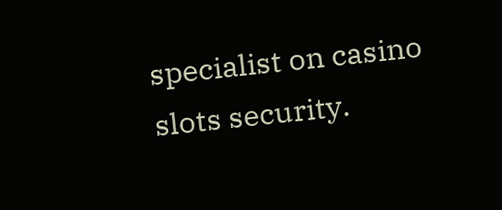specialist on casino slots security.